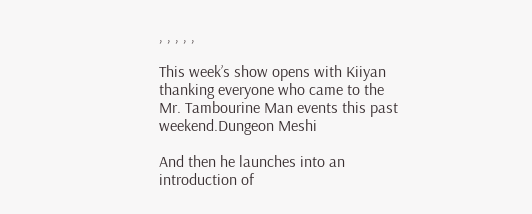, , , , ,

This week’s show opens with Kiiyan thanking everyone who came to the Mr. Tambourine Man events this past weekend.Dungeon Meshi

And then he launches into an introduction of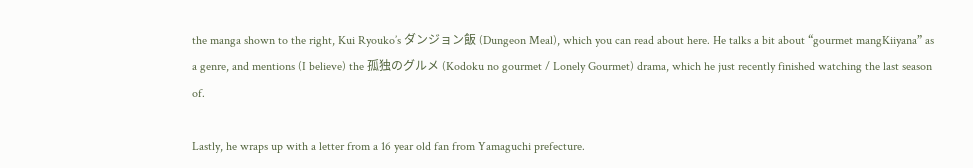the manga shown to the right, Kui Ryouko’s ダンジョン飯 (Dungeon Meal), which you can read about here. He talks a bit about “gourmet mangKiiyana” as a genre, and mentions (I believe) the 孤独のグルメ (Kodoku no gourmet / Lonely Gourmet) drama, which he just recently finished watching the last season of.

Lastly, he wraps up with a letter from a 16 year old fan from Yamaguchi prefecture.